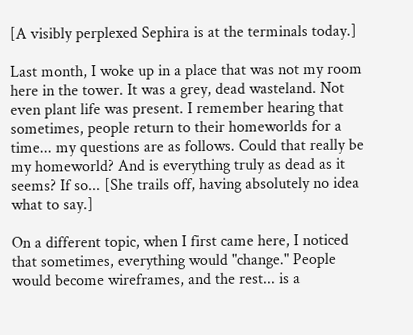[A visibly perplexed Sephira is at the terminals today.]

Last month, I woke up in a place that was not my room here in the tower. It was a grey, dead wasteland. Not even plant life was present. I remember hearing that sometimes, people return to their homeworlds for a time... my questions are as follows. Could that really be my homeworld? And is everything truly as dead as it seems? If so... [She trails off, having absolutely no idea what to say.]

On a different topic, when I first came here, I noticed that sometimes, everything would "change." People would become wireframes, and the rest... is a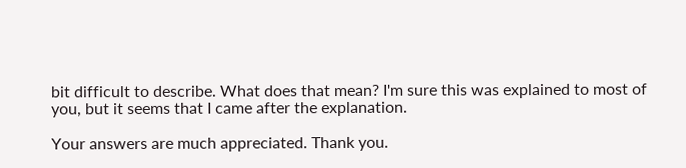bit difficult to describe. What does that mean? I'm sure this was explained to most of you, but it seems that I came after the explanation.

Your answers are much appreciated. Thank you.